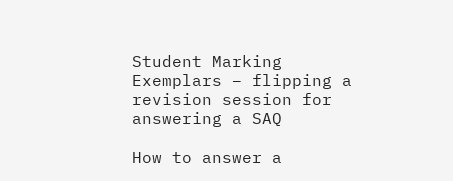Student Marking Exemplars – flipping a revision session for answering a SAQ

How to answer a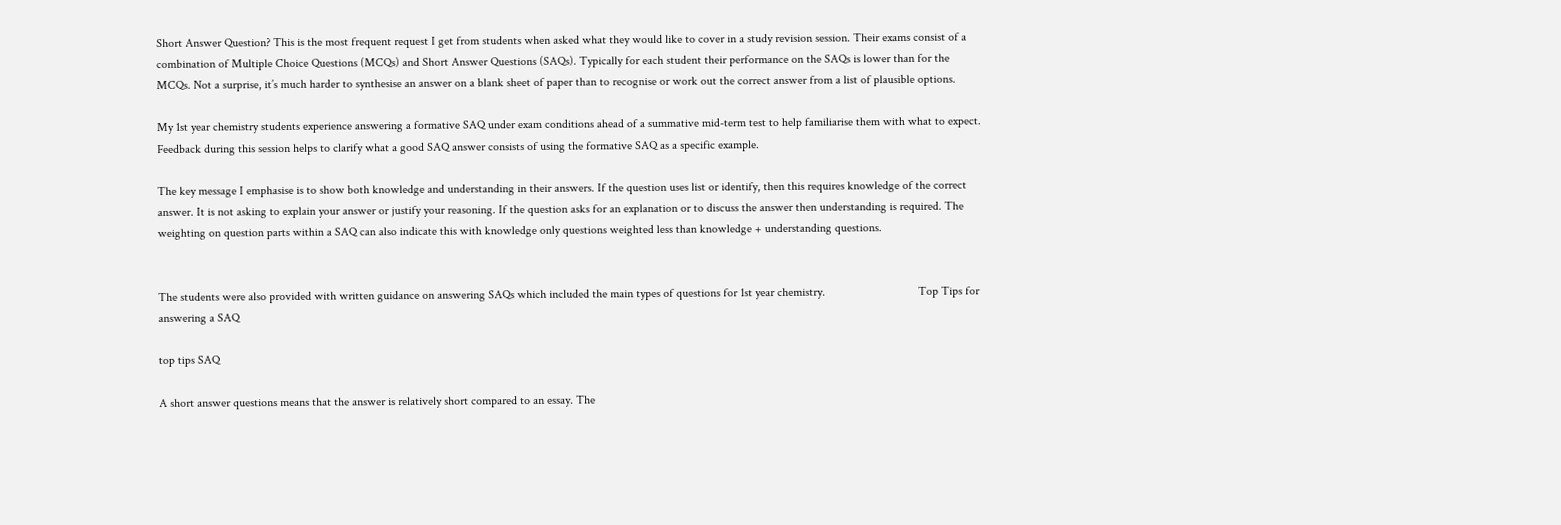Short Answer Question? This is the most frequent request I get from students when asked what they would like to cover in a study revision session. Their exams consist of a combination of Multiple Choice Questions (MCQs) and Short Answer Questions (SAQs). Typically for each student their performance on the SAQs is lower than for the MCQs. Not a surprise, it’s much harder to synthesise an answer on a blank sheet of paper than to recognise or work out the correct answer from a list of plausible options.

My 1st year chemistry students experience answering a formative SAQ under exam conditions ahead of a summative mid-term test to help familiarise them with what to expect. Feedback during this session helps to clarify what a good SAQ answer consists of using the formative SAQ as a specific example.

The key message I emphasise is to show both knowledge and understanding in their answers. If the question uses list or identify, then this requires knowledge of the correct answer. It is not asking to explain your answer or justify your reasoning. If the question asks for an explanation or to discuss the answer then understanding is required. The weighting on question parts within a SAQ can also indicate this with knowledge only questions weighted less than knowledge + understanding questions.


The students were also provided with written guidance on answering SAQs which included the main types of questions for 1st year chemistry.                               Top Tips for answering a SAQ

top tips SAQ

A short answer questions means that the answer is relatively short compared to an essay. The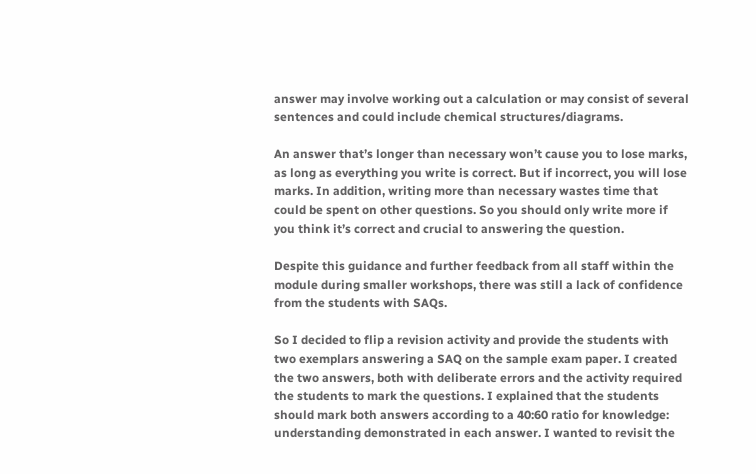answer may involve working out a calculation or may consist of several sentences and could include chemical structures/diagrams.

An answer that’s longer than necessary won’t cause you to lose marks, as long as everything you write is correct. But if incorrect, you will lose marks. In addition, writing more than necessary wastes time that could be spent on other questions. So you should only write more if you think it’s correct and crucial to answering the question.

Despite this guidance and further feedback from all staff within the module during smaller workshops, there was still a lack of confidence from the students with SAQs.

So I decided to flip a revision activity and provide the students with two exemplars answering a SAQ on the sample exam paper. I created the two answers, both with deliberate errors and the activity required the students to mark the questions. I explained that the students should mark both answers according to a 40:60 ratio for knowledge: understanding demonstrated in each answer. I wanted to revisit the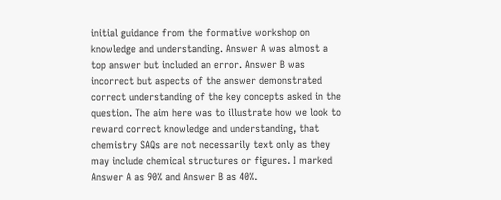initial guidance from the formative workshop on knowledge and understanding. Answer A was almost a top answer but included an error. Answer B was incorrect but aspects of the answer demonstrated correct understanding of the key concepts asked in the question. The aim here was to illustrate how we look to reward correct knowledge and understanding, that chemistry SAQs are not necessarily text only as they may include chemical structures or figures. I marked Answer A as 90% and Answer B as 40%.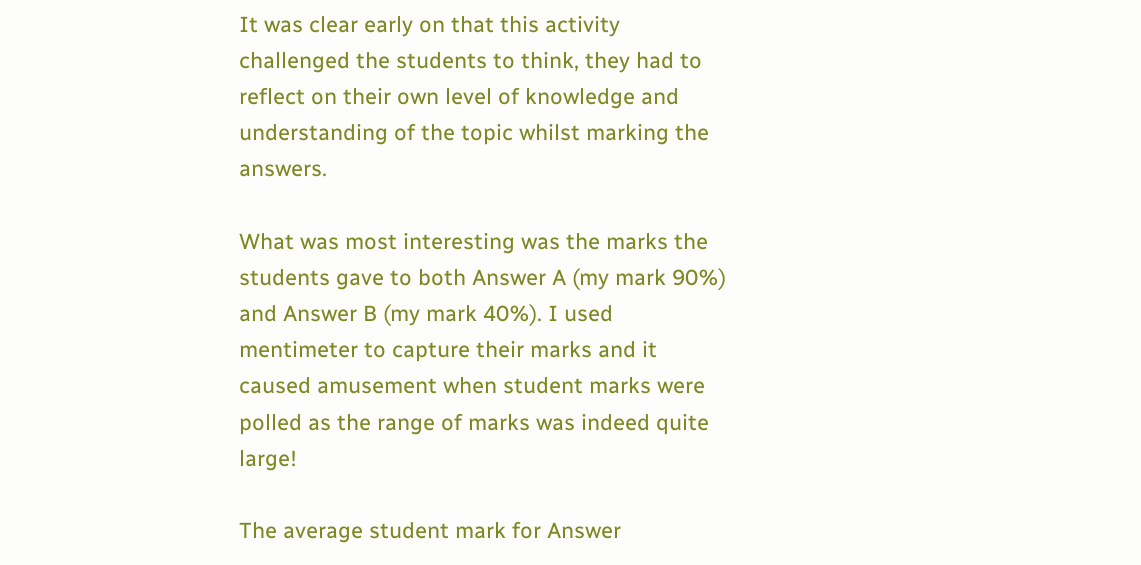It was clear early on that this activity challenged the students to think, they had to reflect on their own level of knowledge and understanding of the topic whilst marking the answers.

What was most interesting was the marks the students gave to both Answer A (my mark 90%) and Answer B (my mark 40%). I used mentimeter to capture their marks and it caused amusement when student marks were polled as the range of marks was indeed quite large!

The average student mark for Answer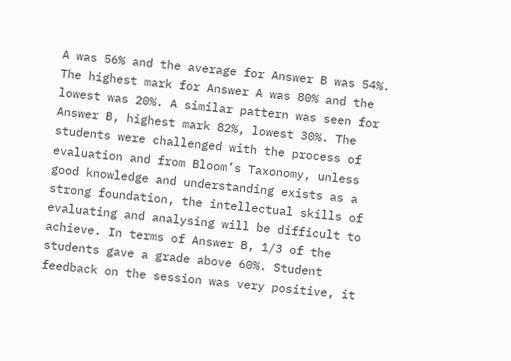A was 56% and the average for Answer B was 54%. The highest mark for Answer A was 80% and the lowest was 20%. A similar pattern was seen for Answer B, highest mark 82%, lowest 30%. The students were challenged with the process of evaluation and from Bloom’s Taxonomy, unless good knowledge and understanding exists as a strong foundation, the intellectual skills of evaluating and analysing will be difficult to achieve. In terms of Answer B, 1/3 of the students gave a grade above 60%. Student feedback on the session was very positive, it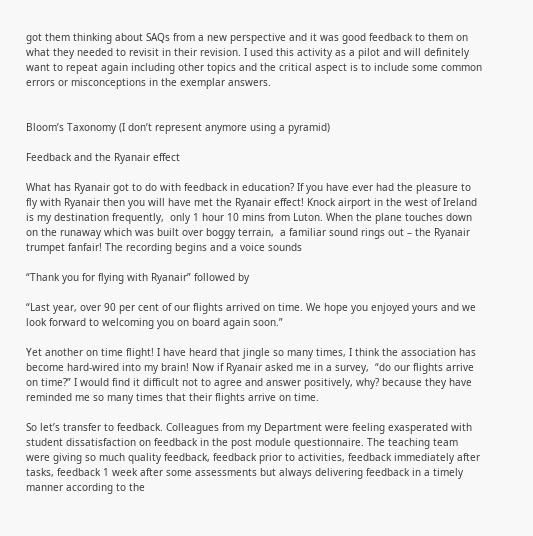got them thinking about SAQs from a new perspective and it was good feedback to them on what they needed to revisit in their revision. I used this activity as a pilot and will definitely want to repeat again including other topics and the critical aspect is to include some common errors or misconceptions in the exemplar answers.


Bloom’s Taxonomy (I don’t represent anymore using a pyramid)

Feedback and the Ryanair effect

What has Ryanair got to do with feedback in education? If you have ever had the pleasure to fly with Ryanair then you will have met the Ryanair effect! Knock airport in the west of Ireland is my destination frequently,  only 1 hour 10 mins from Luton. When the plane touches down on the runaway which was built over boggy terrain,  a familiar sound rings out – the Ryanair trumpet fanfair! The recording begins and a voice sounds

“Thank you for flying with Ryanair” followed by

“Last year, over 90 per cent of our flights arrived on time. We hope you enjoyed yours and we look forward to welcoming you on board again soon.”

Yet another on time flight! I have heard that jingle so many times, I think the association has become hard-wired into my brain! Now if Ryanair asked me in a survey,  “do our flights arrive on time?” I would find it difficult not to agree and answer positively, why? because they have reminded me so many times that their flights arrive on time.

So let’s transfer to feedback. Colleagues from my Department were feeling exasperated with student dissatisfaction on feedback in the post module questionnaire. The teaching team were giving so much quality feedback, feedback prior to activities, feedback immediately after tasks, feedback 1 week after some assessments but always delivering feedback in a timely manner according to the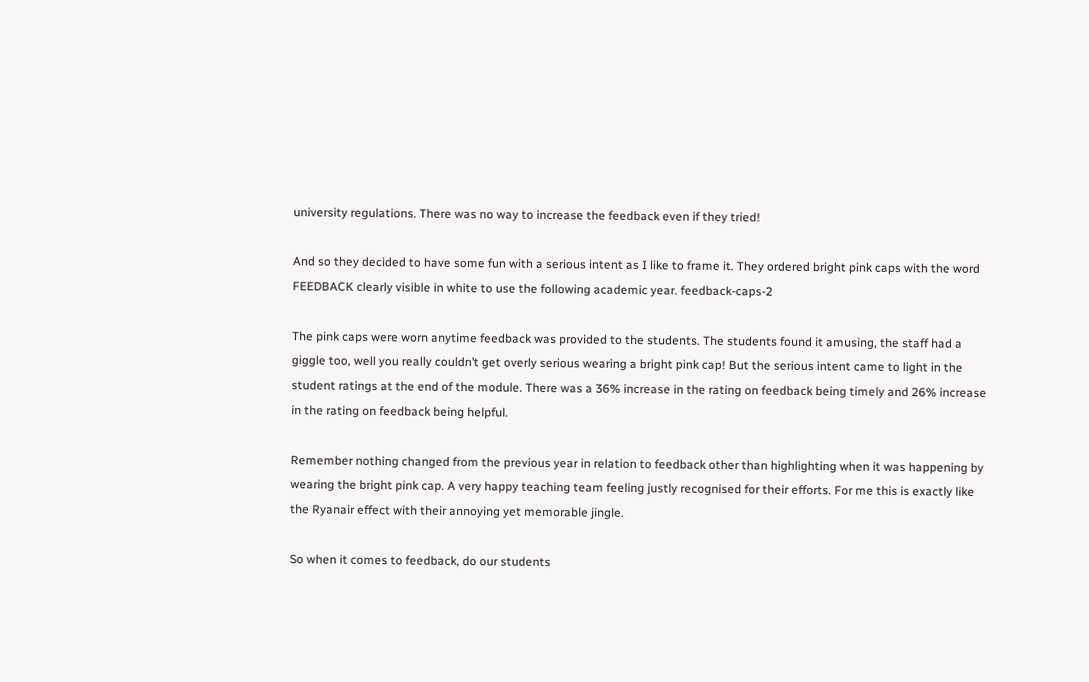university regulations. There was no way to increase the feedback even if they tried!

And so they decided to have some fun with a serious intent as I like to frame it. They ordered bright pink caps with the word FEEDBACK clearly visible in white to use the following academic year. feedback-caps-2

The pink caps were worn anytime feedback was provided to the students. The students found it amusing, the staff had a giggle too, well you really couldn’t get overly serious wearing a bright pink cap! But the serious intent came to light in the student ratings at the end of the module. There was a 36% increase in the rating on feedback being timely and 26% increase in the rating on feedback being helpful.

Remember nothing changed from the previous year in relation to feedback other than highlighting when it was happening by wearing the bright pink cap. A very happy teaching team feeling justly recognised for their efforts. For me this is exactly like the Ryanair effect with their annoying yet memorable jingle.

So when it comes to feedback, do our students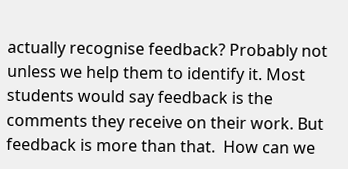actually recognise feedback? Probably not unless we help them to identify it. Most students would say feedback is the comments they receive on their work. But feedback is more than that.  How can we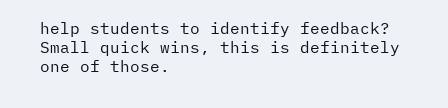help students to identify feedback? Small quick wins, this is definitely one of those.